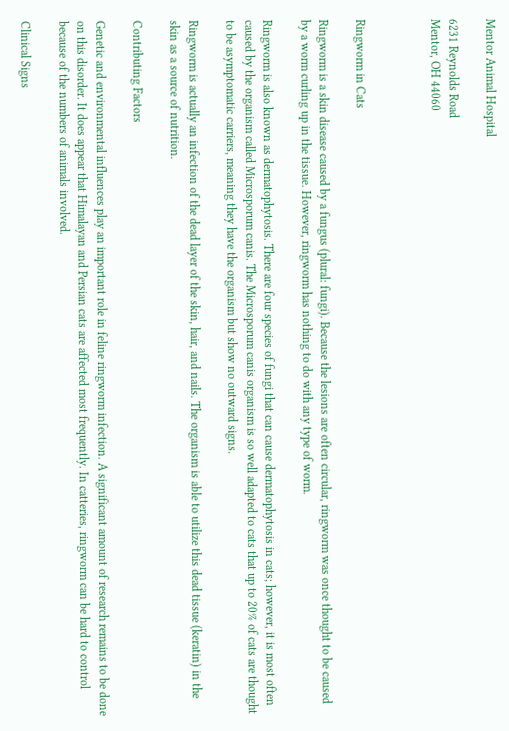Mentor Animal Hospital

6231 Reynolds Road
Mentor, OH 44060



Ringworm in Cats

Ringworm is a skin disease caused by a fungus (plural: fungi). Because the lesions are often circular, ringworm was once thought to be caused by a worm curling up in the tissue. However, ringworm has nothing to do with any type of worm.

Ringworm is also known as dermatophytosis. There are four species of fungi that can cause dermatophytosis in cats; however, it is most often caused by the organism called Microsporum canis. The Microsporum canis organism is so well adapted to cats that up to 20% of cats are thought to be asymptomatic carriers, meaning they have the organism but show no outward signs.

Ringworm is actually an infection of the dead layer of the skin, hair, and nails. The organism is able to utilize this dead tissue (keratin) in the skin as a source of nutrition.

Contributing Factors

Genetic and environmental influences play an important role in feline ringworm infection. A significant amount of research remains to be done on this disorder. It does appear that Himalayan and Persian cats are affected most frequently. In catteries, ringworm can be hard to control because of the numbers of animals involved.

Clinical Signs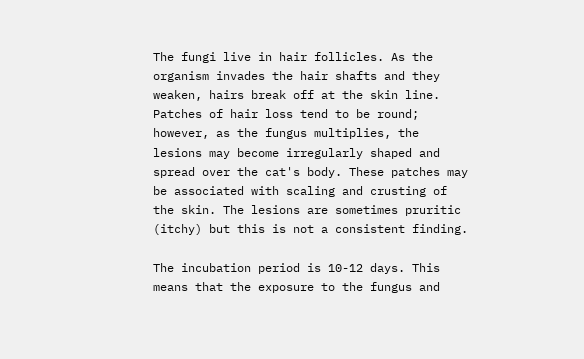The fungi live in hair follicles. As the organism invades the hair shafts and they weaken, hairs break off at the skin line. Patches of hair loss tend to be round; however, as the fungus multiplies, the lesions may become irregularly shaped and spread over the cat's body. These patches may be associated with scaling and crusting of the skin. The lesions are sometimes pruritic (itchy) but this is not a consistent finding.

The incubation period is 10-12 days. This means that the exposure to the fungus and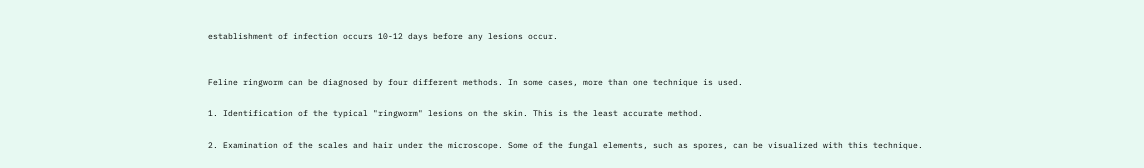establishment of infection occurs 10-12 days before any lesions occur.


Feline ringworm can be diagnosed by four different methods. In some cases, more than one technique is used.

1. Identification of the typical "ringworm" lesions on the skin. This is the least accurate method.

2. Examination of the scales and hair under the microscope. Some of the fungal elements, such as spores, can be visualized with this technique.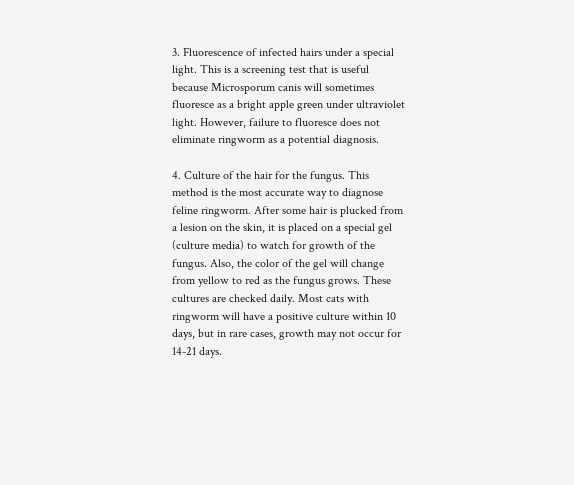3. Fluorescence of infected hairs under a special light. This is a screening test that is useful because Microsporum canis will sometimes fluoresce as a bright apple green under ultraviolet light. However, failure to fluoresce does not eliminate ringworm as a potential diagnosis.

4. Culture of the hair for the fungus. This method is the most accurate way to diagnose feline ringworm. After some hair is plucked from a lesion on the skin, it is placed on a special gel (culture media) to watch for growth of the fungus. Also, the color of the gel will change from yellow to red as the fungus grows. These cultures are checked daily. Most cats with ringworm will have a positive culture within 10 days, but in rare cases, growth may not occur for 14-21 days.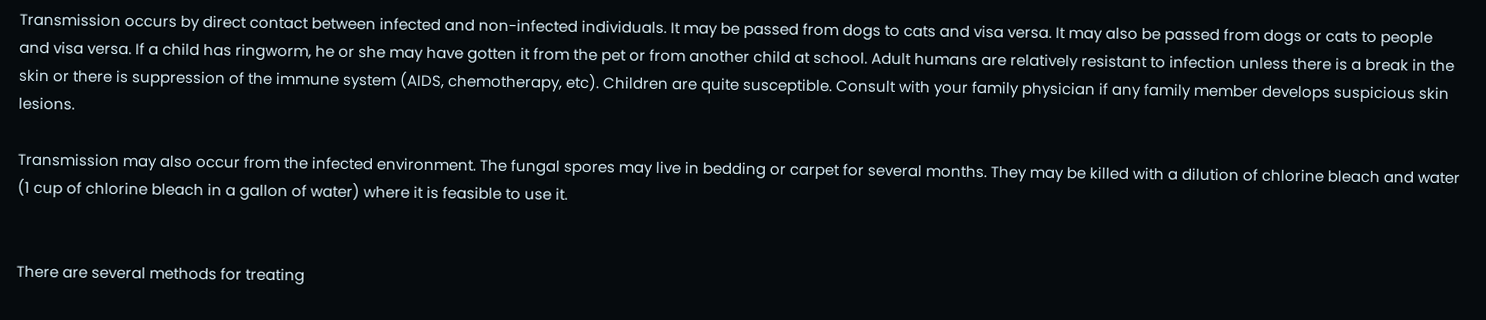Transmission occurs by direct contact between infected and non-infected individuals. It may be passed from dogs to cats and visa versa. It may also be passed from dogs or cats to people and visa versa. If a child has ringworm, he or she may have gotten it from the pet or from another child at school. Adult humans are relatively resistant to infection unless there is a break in the skin or there is suppression of the immune system (AIDS, chemotherapy, etc). Children are quite susceptible. Consult with your family physician if any family member develops suspicious skin lesions.

Transmission may also occur from the infected environment. The fungal spores may live in bedding or carpet for several months. They may be killed with a dilution of chlorine bleach and water (1 cup of chlorine bleach in a gallon of water) where it is feasible to use it.


There are several methods for treating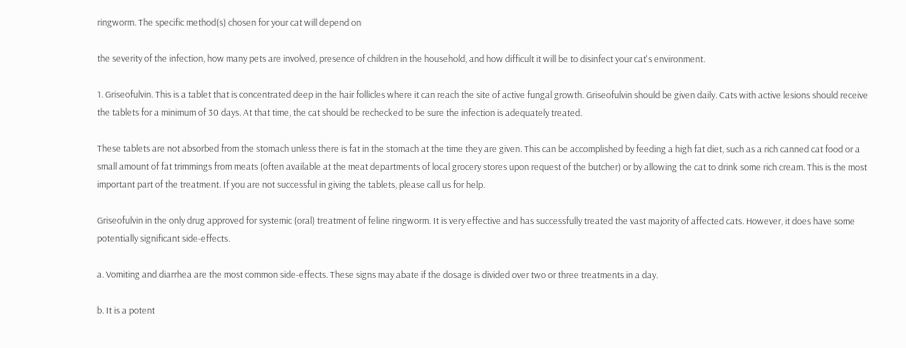ringworm. The specific method(s) chosen for your cat will depend on

the severity of the infection, how many pets are involved, presence of children in the household, and how difficult it will be to disinfect your cat's environment.

1. Griseofulvin. This is a tablet that is concentrated deep in the hair follicles where it can reach the site of active fungal growth. Griseofulvin should be given daily. Cats with active lesions should receive the tablets for a minimum of 30 days. At that time, the cat should be rechecked to be sure the infection is adequately treated.

These tablets are not absorbed from the stomach unless there is fat in the stomach at the time they are given. This can be accomplished by feeding a high fat diet, such as a rich canned cat food or a small amount of fat trimmings from meats (often available at the meat departments of local grocery stores upon request of the butcher) or by allowing the cat to drink some rich cream. This is the most important part of the treatment. If you are not successful in giving the tablets, please call us for help.

Griseofulvin in the only drug approved for systemic (oral) treatment of feline ringworm. It is very effective and has successfully treated the vast majority of affected cats. However, it does have some potentially significant side-effects.

a. Vomiting and diarrhea are the most common side-effects. These signs may abate if the dosage is divided over two or three treatments in a day.

b. It is a potent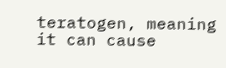teratogen, meaning it can cause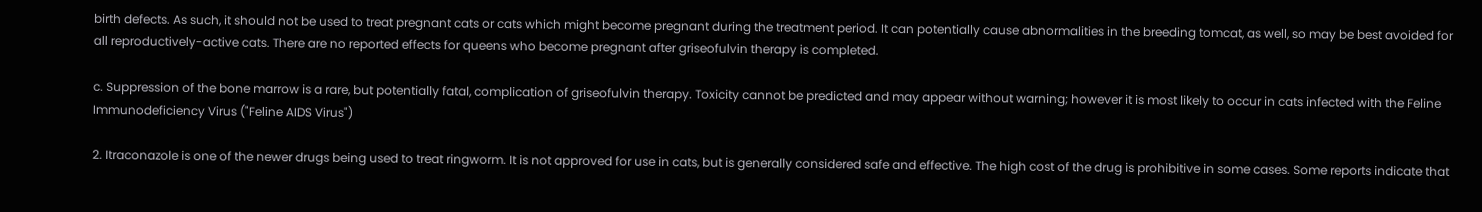birth defects. As such, it should not be used to treat pregnant cats or cats which might become pregnant during the treatment period. It can potentially cause abnormalities in the breeding tomcat, as well, so may be best avoided for all reproductively-active cats. There are no reported effects for queens who become pregnant after griseofulvin therapy is completed.

c. Suppression of the bone marrow is a rare, but potentially fatal, complication of griseofulvin therapy. Toxicity cannot be predicted and may appear without warning; however it is most likely to occur in cats infected with the Feline Immunodeficiency Virus ("Feline AIDS Virus")

2. Itraconazole is one of the newer drugs being used to treat ringworm. It is not approved for use in cats, but is generally considered safe and effective. The high cost of the drug is prohibitive in some cases. Some reports indicate that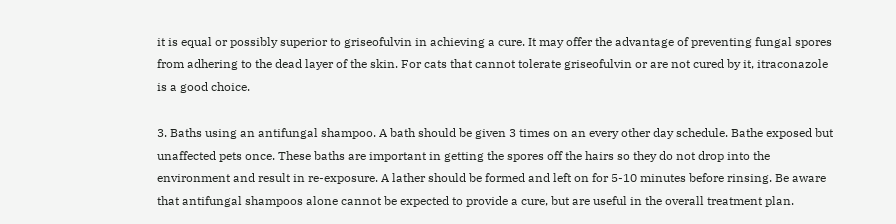it is equal or possibly superior to griseofulvin in achieving a cure. It may offer the advantage of preventing fungal spores from adhering to the dead layer of the skin. For cats that cannot tolerate griseofulvin or are not cured by it, itraconazole is a good choice.

3. Baths using an antifungal shampoo. A bath should be given 3 times on an every other day schedule. Bathe exposed but unaffected pets once. These baths are important in getting the spores off the hairs so they do not drop into the environment and result in re-exposure. A lather should be formed and left on for 5-10 minutes before rinsing. Be aware that antifungal shampoos alone cannot be expected to provide a cure, but are useful in the overall treatment plan.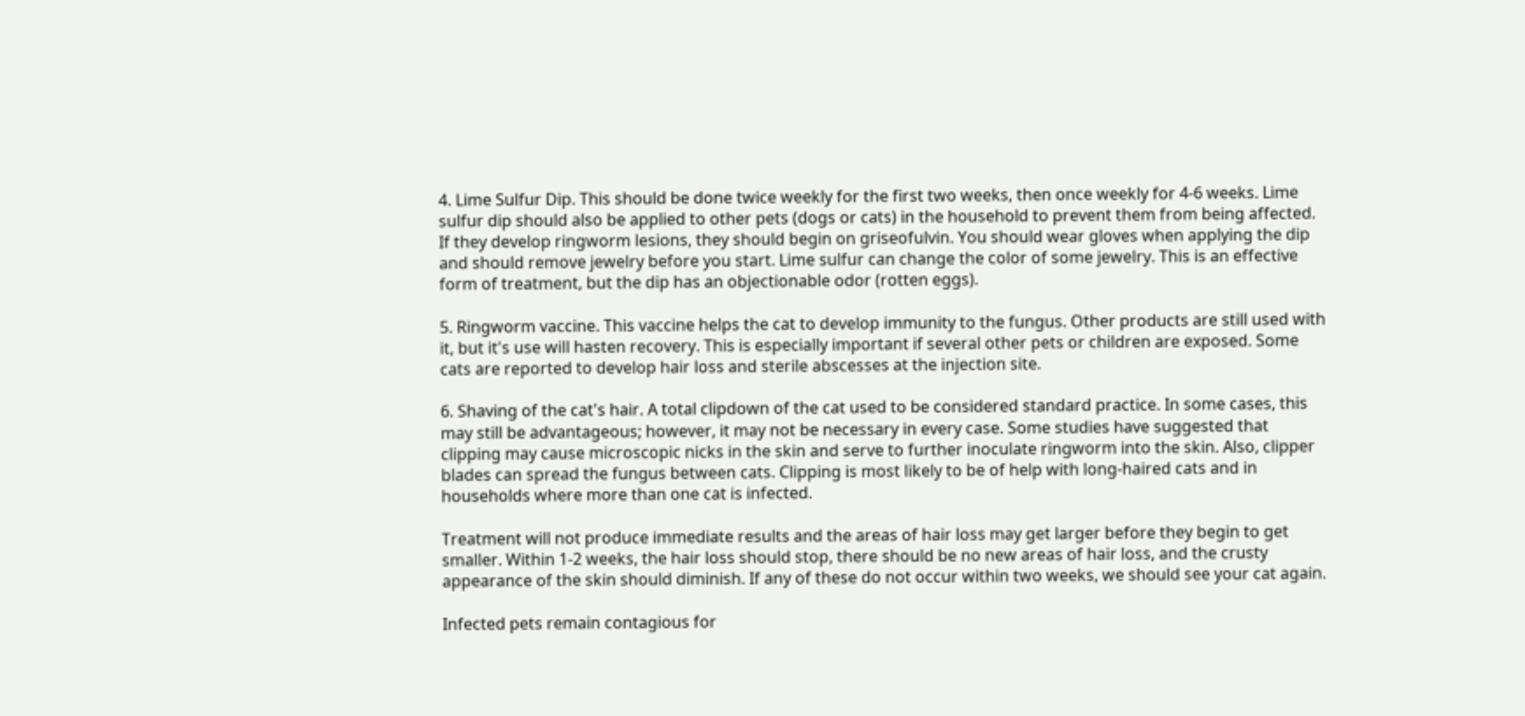4. Lime Sulfur Dip. This should be done twice weekly for the first two weeks, then once weekly for 4-6 weeks. Lime sulfur dip should also be applied to other pets (dogs or cats) in the household to prevent them from being affected. If they develop ringworm lesions, they should begin on griseofulvin. You should wear gloves when applying the dip and should remove jewelry before you start. Lime sulfur can change the color of some jewelry. This is an effective form of treatment, but the dip has an objectionable odor (rotten eggs).

5. Ringworm vaccine. This vaccine helps the cat to develop immunity to the fungus. Other products are still used with it, but it's use will hasten recovery. This is especially important if several other pets or children are exposed. Some cats are reported to develop hair loss and sterile abscesses at the injection site.

6. Shaving of the cat's hair. A total clipdown of the cat used to be considered standard practice. In some cases, this may still be advantageous; however, it may not be necessary in every case. Some studies have suggested that clipping may cause microscopic nicks in the skin and serve to further inoculate ringworm into the skin. Also, clipper blades can spread the fungus between cats. Clipping is most likely to be of help with long-haired cats and in households where more than one cat is infected.

Treatment will not produce immediate results and the areas of hair loss may get larger before they begin to get smaller. Within 1-2 weeks, the hair loss should stop, there should be no new areas of hair loss, and the crusty appearance of the skin should diminish. If any of these do not occur within two weeks, we should see your cat again.

Infected pets remain contagious for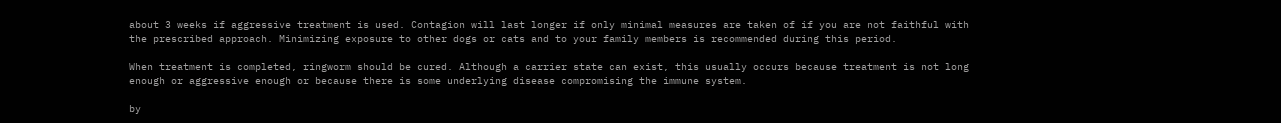about 3 weeks if aggressive treatment is used. Contagion will last longer if only minimal measures are taken of if you are not faithful with the prescribed approach. Minimizing exposure to other dogs or cats and to your family members is recommended during this period.

When treatment is completed, ringworm should be cured. Although a carrier state can exist, this usually occurs because treatment is not long enough or aggressive enough or because there is some underlying disease compromising the immune system.

by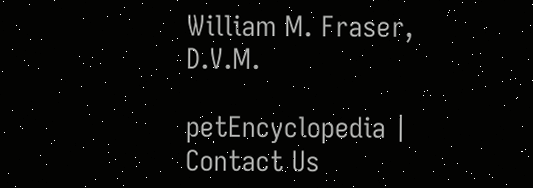William M. Fraser, D.V.M.

petEncyclopedia | Contact Us